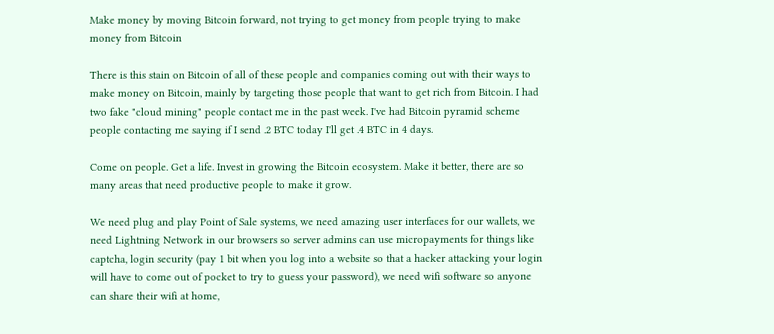Make money by moving Bitcoin forward, not trying to get money from people trying to make money from Bitcoin

There is this stain on Bitcoin of all of these people and companies coming out with their ways to make money on Bitcoin, mainly by targeting those people that want to get rich from Bitcoin. I had two fake "cloud mining" people contact me in the past week. I've had Bitcoin pyramid scheme people contacting me saying if I send .2 BTC today I'll get .4 BTC in 4 days.

Come on people. Get a life. Invest in growing the Bitcoin ecosystem. Make it better, there are so many areas that need productive people to make it grow.

We need plug and play Point of Sale systems, we need amazing user interfaces for our wallets, we need Lightning Network in our browsers so server admins can use micropayments for things like captcha, login security (pay 1 bit when you log into a website so that a hacker attacking your login will have to come out of pocket to try to guess your password), we need wifi software so anyone can share their wifi at home,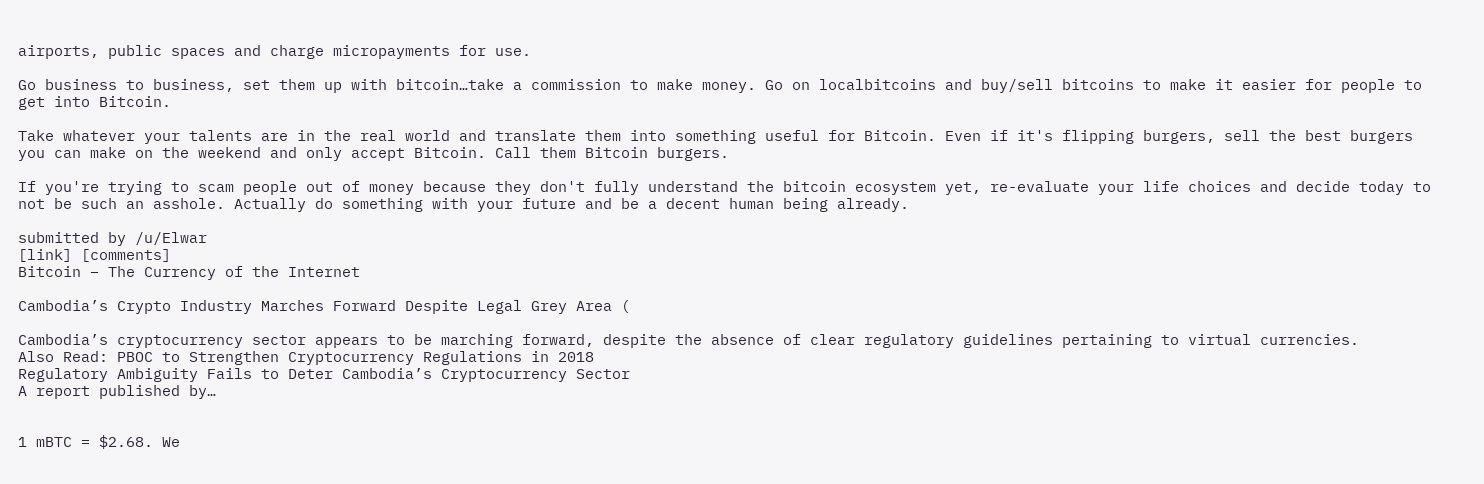airports, public spaces and charge micropayments for use.

Go business to business, set them up with bitcoin…take a commission to make money. Go on localbitcoins and buy/sell bitcoins to make it easier for people to get into Bitcoin.

Take whatever your talents are in the real world and translate them into something useful for Bitcoin. Even if it's flipping burgers, sell the best burgers you can make on the weekend and only accept Bitcoin. Call them Bitcoin burgers.

If you're trying to scam people out of money because they don't fully understand the bitcoin ecosystem yet, re-evaluate your life choices and decide today to not be such an asshole. Actually do something with your future and be a decent human being already.

submitted by /u/Elwar
[link] [comments]
Bitcoin – The Currency of the Internet

Cambodia’s Crypto Industry Marches Forward Despite Legal Grey Area (

Cambodia’s cryptocurrency sector appears to be marching forward, despite the absence of clear regulatory guidelines pertaining to virtual currencies.
Also Read: PBOC to Strengthen Cryptocurrency Regulations in 2018
Regulatory Ambiguity Fails to Deter Cambodia’s Cryptocurrency Sector
A report published by…


1 mBTC = $2.68. We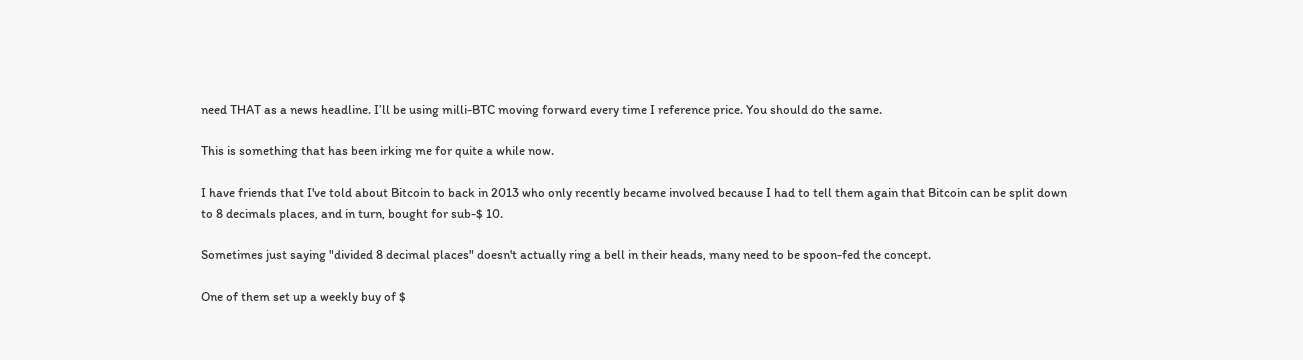need THAT as a news headline. I’ll be using milli-BTC moving forward every time I reference price. You should do the same.

This is something that has been irking me for quite a while now.

I have friends that I've told about Bitcoin to back in 2013 who only recently became involved because I had to tell them again that Bitcoin can be split down to 8 decimals places, and in turn, bought for sub-$ 10.

Sometimes just saying "divided 8 decimal places" doesn't actually ring a bell in their heads, many need to be spoon-fed the concept.

One of them set up a weekly buy of $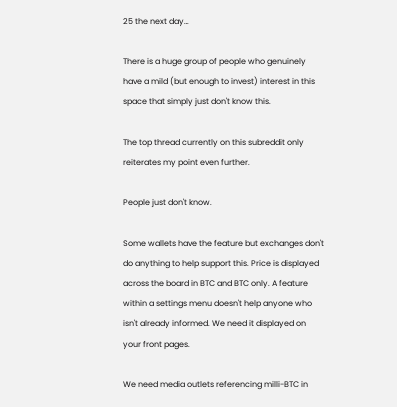25 the next day…

There is a huge group of people who genuinely have a mild (but enough to invest) interest in this space that simply just don't know this.

The top thread currently on this subreddit only reiterates my point even further.

People just don't know.

Some wallets have the feature but exchanges don't do anything to help support this. Price is displayed across the board in BTC and BTC only. A feature within a settings menu doesn't help anyone who isn't already informed. We need it displayed on your front pages.

We need media outlets referencing milli-BTC in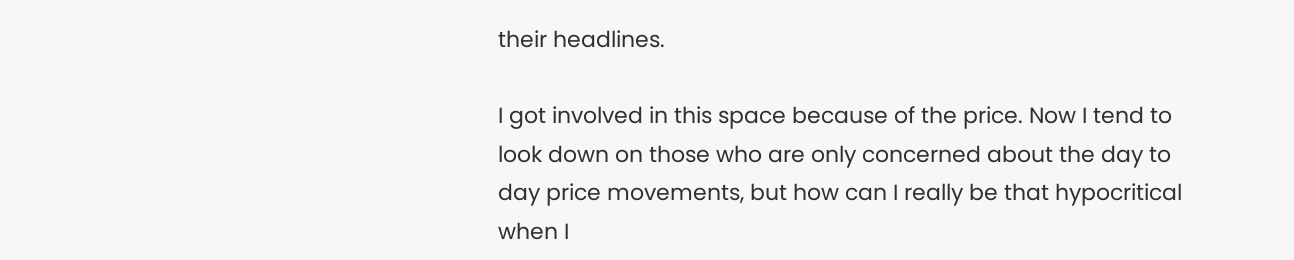their headlines.

I got involved in this space because of the price. Now I tend to look down on those who are only concerned about the day to day price movements, but how can I really be that hypocritical when I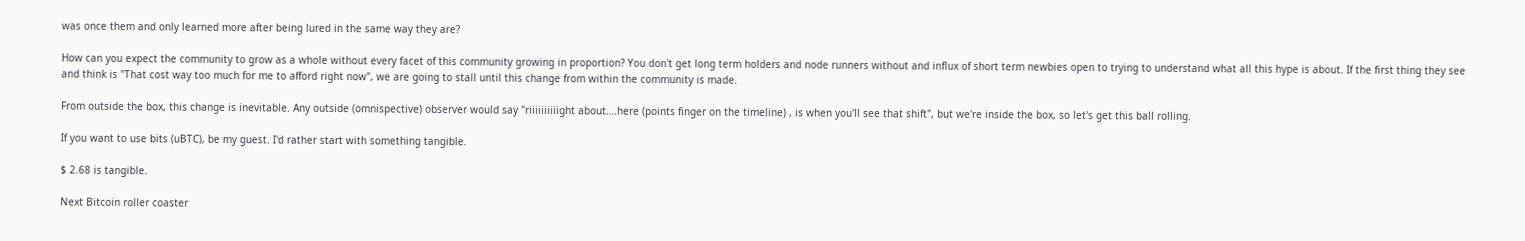was once them and only learned more after being lured in the same way they are?

How can you expect the community to grow as a whole without every facet of this community growing in proportion? You don't get long term holders and node runners without and influx of short term newbies open to trying to understand what all this hype is about. If the first thing they see and think is "That cost way too much for me to afford right now", we are going to stall until this change from within the community is made.

From outside the box, this change is inevitable. Any outside (omnispective) observer would say "riiiiiiiiiight about….here (points finger on the timeline) , is when you'll see that shift", but we're inside the box, so let's get this ball rolling.

If you want to use bits (uBTC), be my guest. I'd rather start with something tangible.

$ 2.68 is tangible.

Next Bitcoin roller coaster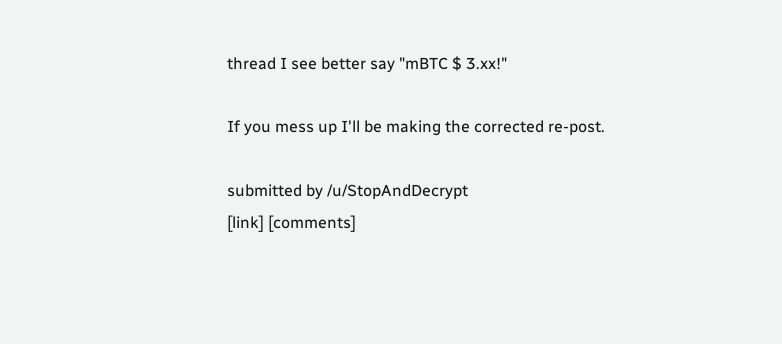thread I see better say "mBTC $ 3.xx!"

If you mess up I'll be making the corrected re-post.

submitted by /u/StopAndDecrypt
[link] [comments]